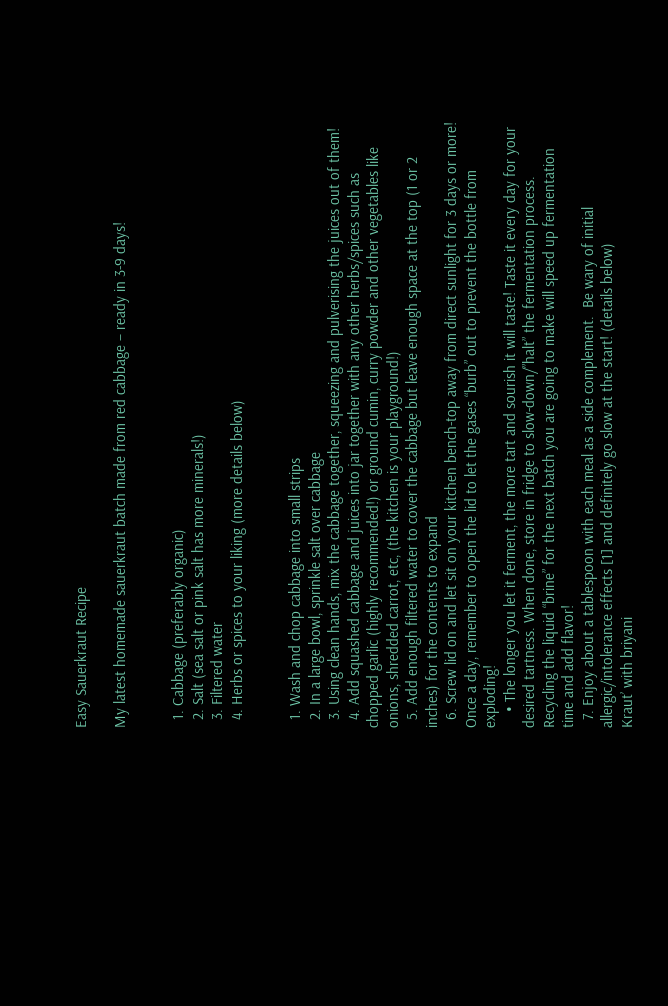Easy Sauerkraut Recipe

My latest homemade sauerkraut batch made from red cabbage – ready in 3-9 days!


  1. Cabbage (preferably organic)
  2. Salt (sea salt or pink salt has more minerals!)
  3. Filtered water
  4. Herbs or spices to your liking (more details below)


  1. Wash and chop cabbage into small strips
  2. In a large bowl, sprinkle salt over cabbage
  3. Using clean hands, mix the cabbage together, squeezing and pulverising the juices out of them!
  4. Add squashed cabbage and juices into jar together with any other herbs/spices such as chopped garlic (highly recommended!) or ground cumin, curry powder and other vegetables like onions, shredded carrot, etc, (the kitchen is your playground!)
  5. Add enough filtered water to cover the cabbage but leave enough space at the top (1 or 2 inches) for the contents to expand
  6. Screw lid on and let sit on your kitchen bench-top away from direct sunlight for 3 days or more! Once a day, remember to open the lid to let the gases “burb” out to prevent the bottle from exploding!
    • The longer you let it ferment, the more tart and sourish it will taste! Taste it every day for your desired tartness. When done, store in fridge to slow-down/”halt” the fermentation process. Recycling the liquid “brine” for the next batch you are going to make will speed up fermentation time and add flavor!
  7. Enjoy about a tablespoon with each meal as a side complement.  Be wary of initial allergic/intolerance effects [1] and definitely go slow at the start! (details below)
Kraut’ with briyani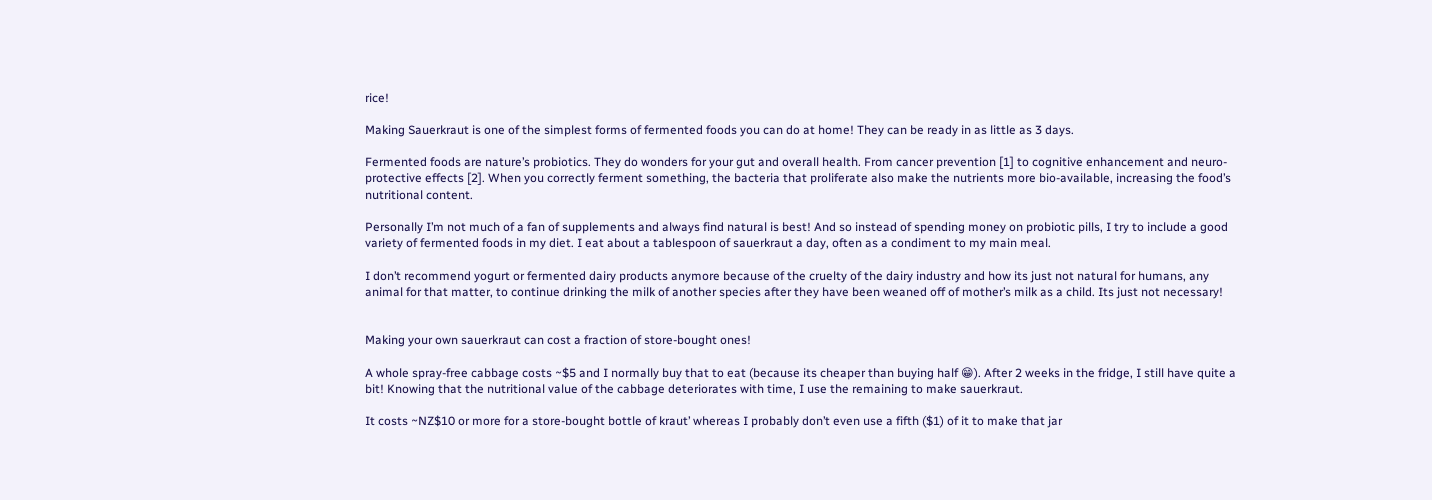rice!

Making Sauerkraut is one of the simplest forms of fermented foods you can do at home! They can be ready in as little as 3 days.

Fermented foods are nature’s probiotics. They do wonders for your gut and overall health. From cancer prevention [1] to cognitive enhancement and neuro-protective effects [2]. When you correctly ferment something, the bacteria that proliferate also make the nutrients more bio-available, increasing the food’s nutritional content.

Personally I’m not much of a fan of supplements and always find natural is best! And so instead of spending money on probiotic pills, I try to include a good variety of fermented foods in my diet. I eat about a tablespoon of sauerkraut a day, often as a condiment to my main meal.

I don’t recommend yogurt or fermented dairy products anymore because of the cruelty of the dairy industry and how its just not natural for humans, any animal for that matter, to continue drinking the milk of another species after they have been weaned off of mother’s milk as a child. Its just not necessary!


Making your own sauerkraut can cost a fraction of store-bought ones!

A whole spray-free cabbage costs ~$5 and I normally buy that to eat (because its cheaper than buying half 😁). After 2 weeks in the fridge, I still have quite a bit! Knowing that the nutritional value of the cabbage deteriorates with time, I use the remaining to make sauerkraut.

It costs ~NZ$10 or more for a store-bought bottle of kraut’ whereas I probably don’t even use a fifth ($1) of it to make that jar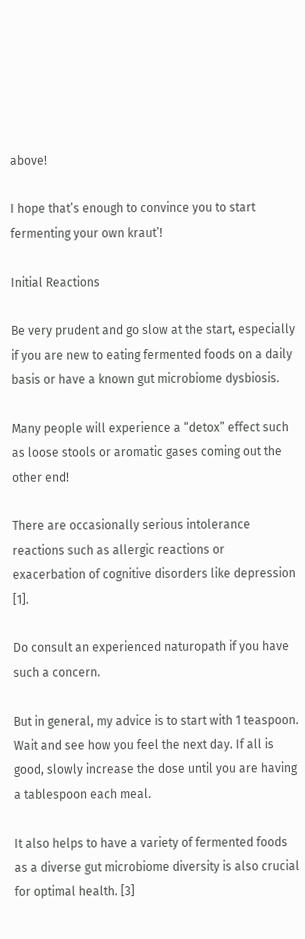above!

I hope that’s enough to convince you to start fermenting your own kraut’!

Initial Reactions

Be very prudent and go slow at the start, especially if you are new to eating fermented foods on a daily basis or have a known gut microbiome dysbiosis.

Many people will experience a “detox” effect such as loose stools or aromatic gases coming out the other end!

There are occasionally serious intolerance reactions such as allergic reactions or exacerbation of cognitive disorders like depression [1].

Do consult an experienced naturopath if you have such a concern.

But in general, my advice is to start with 1 teaspoon. Wait and see how you feel the next day. If all is good, slowly increase the dose until you are having a tablespoon each meal.

It also helps to have a variety of fermented foods as a diverse gut microbiome diversity is also crucial for optimal health. [3]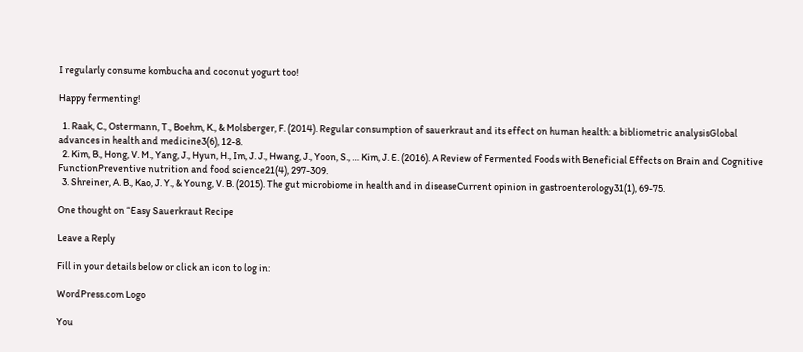I regularly consume kombucha and coconut yogurt too!

Happy fermenting!

  1. Raak, C., Ostermann, T., Boehm, K., & Molsberger, F. (2014). Regular consumption of sauerkraut and its effect on human health: a bibliometric analysisGlobal advances in health and medicine3(6), 12-8.
  2. Kim, B., Hong, V. M., Yang, J., Hyun, H., Im, J. J., Hwang, J., Yoon, S., … Kim, J. E. (2016). A Review of Fermented Foods with Beneficial Effects on Brain and Cognitive FunctionPreventive nutrition and food science21(4), 297-309.
  3. Shreiner, A. B., Kao, J. Y., & Young, V. B. (2015). The gut microbiome in health and in diseaseCurrent opinion in gastroenterology31(1), 69-75.

One thought on “Easy Sauerkraut Recipe

Leave a Reply

Fill in your details below or click an icon to log in:

WordPress.com Logo

You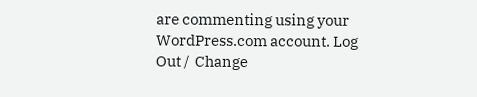are commenting using your WordPress.com account. Log Out /  Change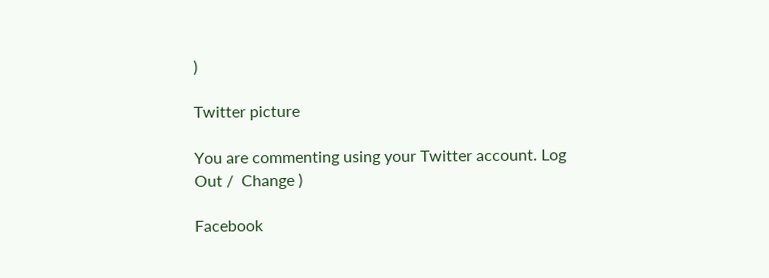)

Twitter picture

You are commenting using your Twitter account. Log Out /  Change )

Facebook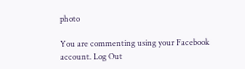photo

You are commenting using your Facebook account. Log Out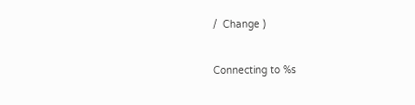/  Change )

Connecting to %s